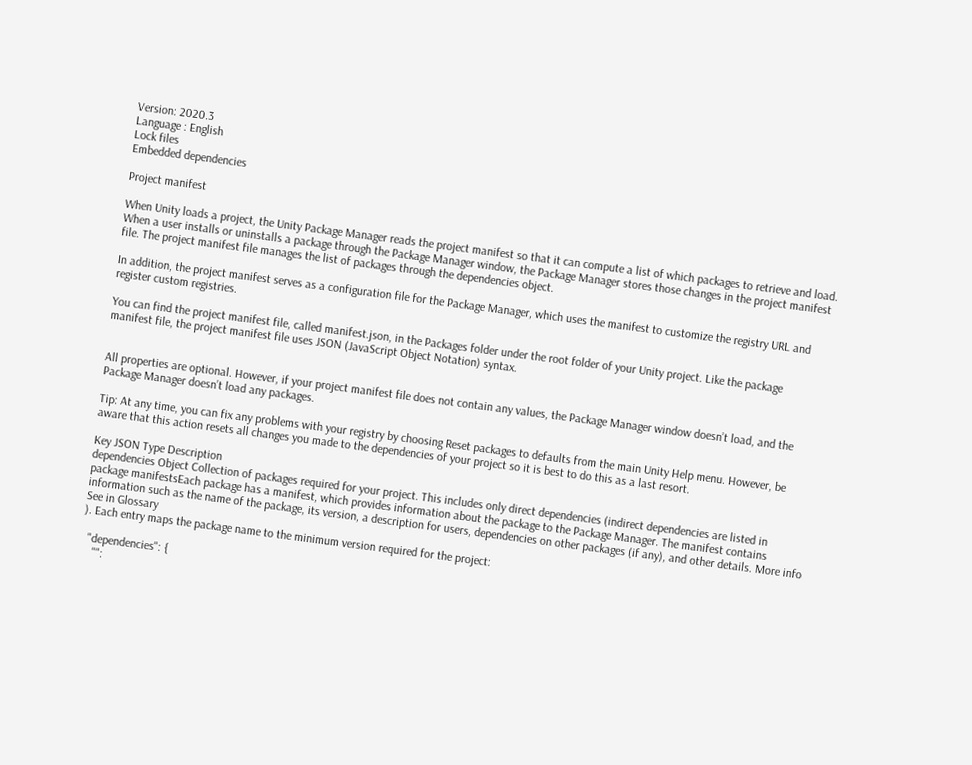Version: 2020.3
Language : English
Lock files
Embedded dependencies

Project manifest

When Unity loads a project, the Unity Package Manager reads the project manifest so that it can compute a list of which packages to retrieve and load. When a user installs or uninstalls a package through the Package Manager window, the Package Manager stores those changes in the project manifest file. The project manifest file manages the list of packages through the dependencies object.

In addition, the project manifest serves as a configuration file for the Package Manager, which uses the manifest to customize the registry URL and register custom registries.

You can find the project manifest file, called manifest.json, in the Packages folder under the root folder of your Unity project. Like the package manifest file, the project manifest file uses JSON (JavaScript Object Notation) syntax.


All properties are optional. However, if your project manifest file does not contain any values, the Package Manager window doesn’t load, and the Package Manager doesn’t load any packages.

Tip: At any time, you can fix any problems with your registry by choosing Reset packages to defaults from the main Unity Help menu. However, be aware that this action resets all changes you made to the dependencies of your project so it is best to do this as a last resort.

Key JSON Type Description
dependencies Object Collection of packages required for your project. This includes only direct dependencies (indirect dependencies are listed in package manifestsEach package has a manifest, which provides information about the package to the Package Manager. The manifest contains information such as the name of the package, its version, a description for users, dependencies on other packages (if any), and other details. More info
See in Glossary
). Each entry maps the package name to the minimum version required for the project:

  "dependencies": {
    "":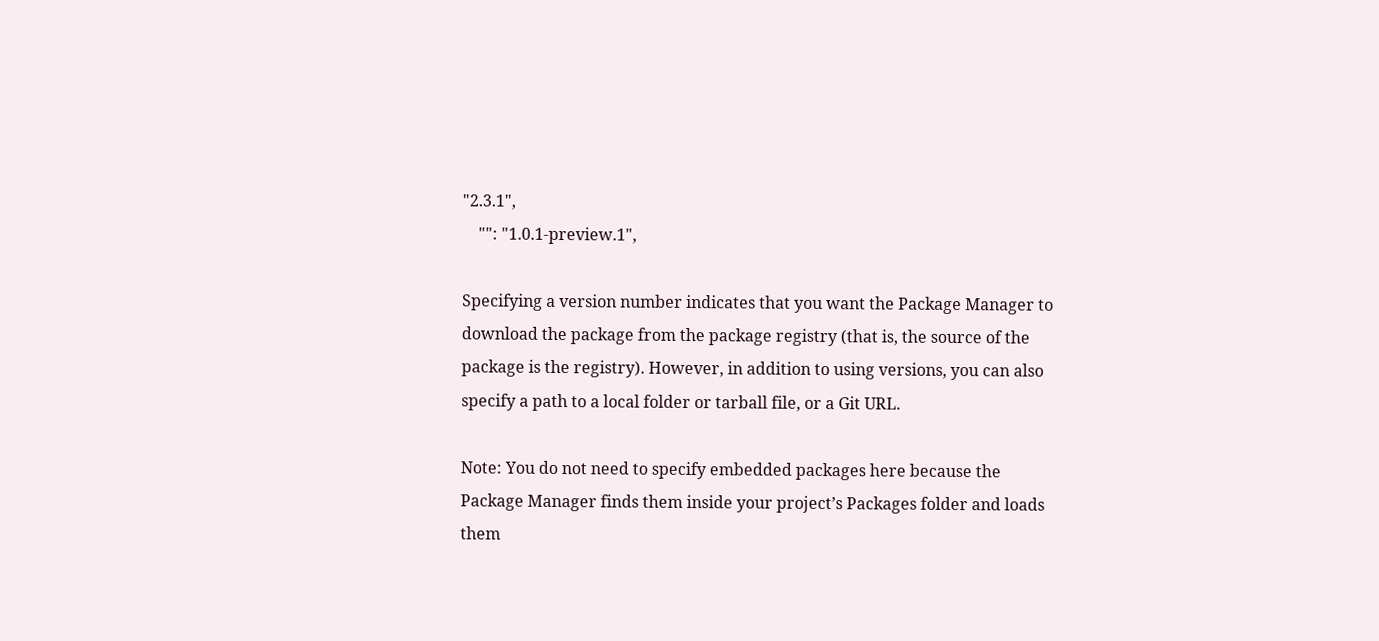"2.3.1",
    "": "1.0.1-preview.1",

Specifying a version number indicates that you want the Package Manager to download the package from the package registry (that is, the source of the package is the registry). However, in addition to using versions, you can also specify a path to a local folder or tarball file, or a Git URL.

Note: You do not need to specify embedded packages here because the Package Manager finds them inside your project’s Packages folder and loads them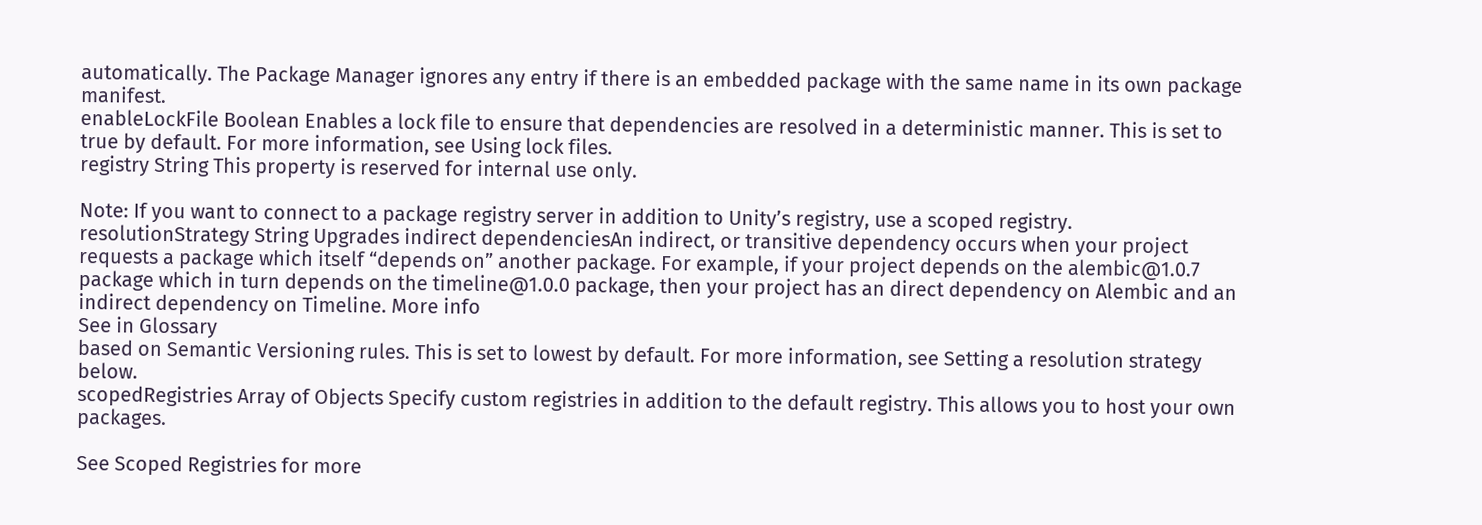automatically. The Package Manager ignores any entry if there is an embedded package with the same name in its own package manifest.
enableLockFile Boolean Enables a lock file to ensure that dependencies are resolved in a deterministic manner. This is set to true by default. For more information, see Using lock files.
registry String This property is reserved for internal use only.

Note: If you want to connect to a package registry server in addition to Unity’s registry, use a scoped registry.
resolutionStrategy String Upgrades indirect dependenciesAn indirect, or transitive dependency occurs when your project requests a package which itself “depends on” another package. For example, if your project depends on the alembic@1.0.7 package which in turn depends on the timeline@1.0.0 package, then your project has an direct dependency on Alembic and an indirect dependency on Timeline. More info
See in Glossary
based on Semantic Versioning rules. This is set to lowest by default. For more information, see Setting a resolution strategy below.
scopedRegistries Array of Objects Specify custom registries in addition to the default registry. This allows you to host your own packages.

See Scoped Registries for more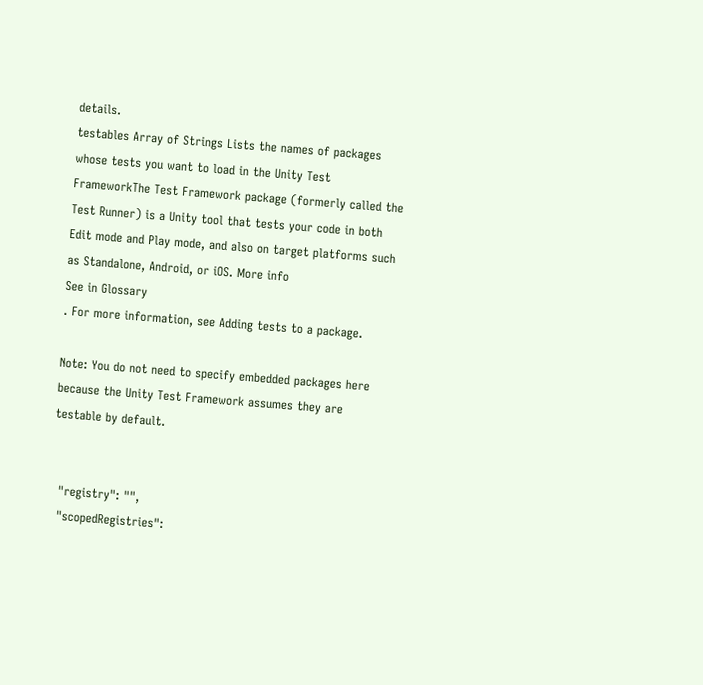details.
testables Array of Strings Lists the names of packages whose tests you want to load in the Unity Test FrameworkThe Test Framework package (formerly called the Test Runner) is a Unity tool that tests your code in both Edit mode and Play mode, and also on target platforms such as Standalone, Android, or iOS. More info
See in Glossary
. For more information, see Adding tests to a package.

Note: You do not need to specify embedded packages here because the Unity Test Framework assumes they are testable by default.


  "registry": "",
  "scopedRegistries":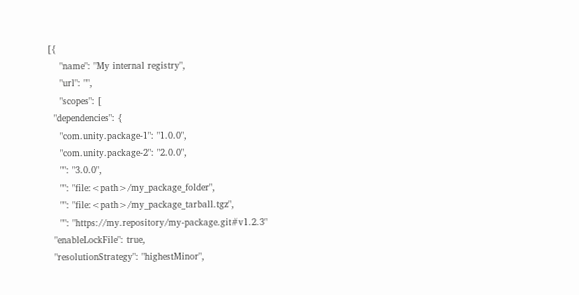[{
    "name": "My internal registry",
    "url": "",
    "scopes": [
  "dependencies": {
    "com.unity.package-1": "1.0.0",
    "com.unity.package-2": "2.0.0",
    "": "3.0.0",
    "": "file:<path>/my_package_folder",
    "": "file:<path>/my_package_tarball.tgz",
    "": "https://my.repository/my-package.git#v1.2.3"
  "enableLockFile": true,
  "resolutionStrategy": "highestMinor",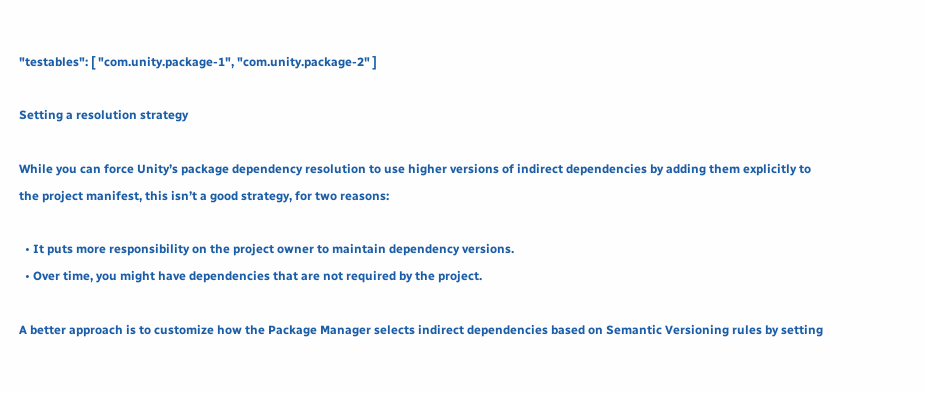"testables": [ "com.unity.package-1", "com.unity.package-2" ]

Setting a resolution strategy

While you can force Unity’s package dependency resolution to use higher versions of indirect dependencies by adding them explicitly to the project manifest, this isn’t a good strategy, for two reasons:

  • It puts more responsibility on the project owner to maintain dependency versions.
  • Over time, you might have dependencies that are not required by the project.

A better approach is to customize how the Package Manager selects indirect dependencies based on Semantic Versioning rules by setting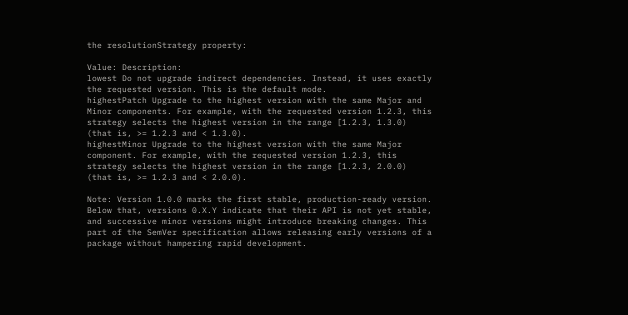the resolutionStrategy property:

Value: Description:
lowest Do not upgrade indirect dependencies. Instead, it uses exactly the requested version. This is the default mode.
highestPatch Upgrade to the highest version with the same Major and Minor components. For example, with the requested version 1.2.3, this strategy selects the highest version in the range [1.2.3, 1.3.0) (that is, >= 1.2.3 and < 1.3.0).
highestMinor Upgrade to the highest version with the same Major component. For example, with the requested version 1.2.3, this strategy selects the highest version in the range [1.2.3, 2.0.0) (that is, >= 1.2.3 and < 2.0.0).

Note: Version 1.0.0 marks the first stable, production-ready version. Below that, versions 0.X.Y indicate that their API is not yet stable, and successive minor versions might introduce breaking changes. This part of the SemVer specification allows releasing early versions of a package without hampering rapid development.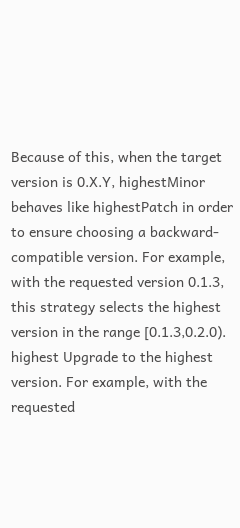Because of this, when the target version is 0.X.Y, highestMinor behaves like highestPatch in order to ensure choosing a backward-compatible version. For example, with the requested version 0.1.3, this strategy selects the highest version in the range [0.1.3,0.2.0).
highest Upgrade to the highest version. For example, with the requested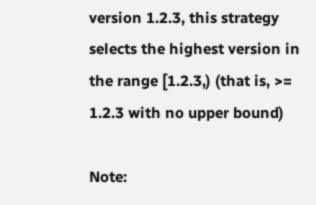version 1.2.3, this strategy selects the highest version in the range [1.2.3,) (that is, >= 1.2.3 with no upper bound)

Note: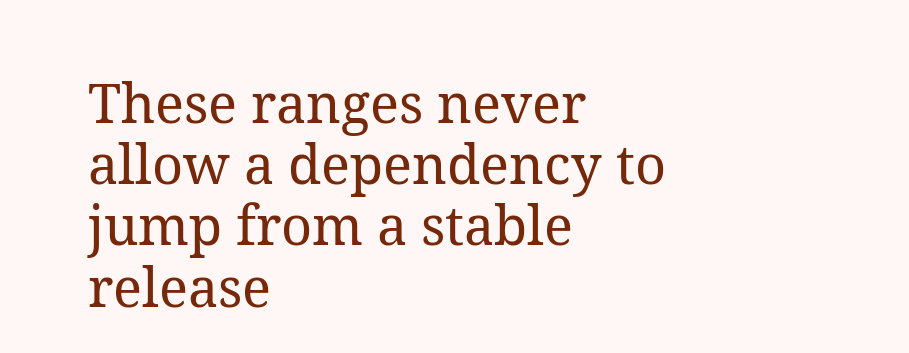These ranges never allow a dependency to jump from a stable release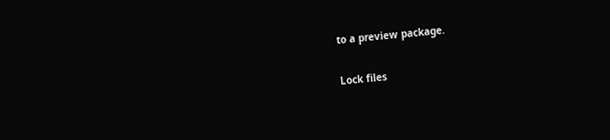to a preview package.

Lock files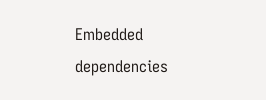Embedded dependencies